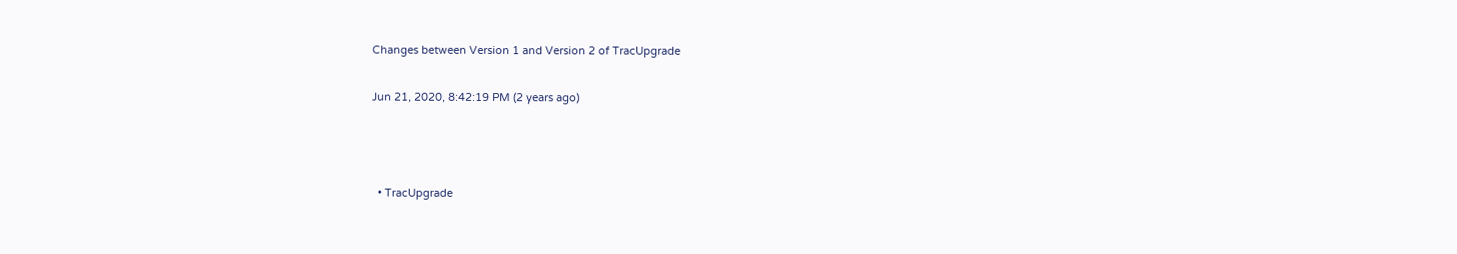Changes between Version 1 and Version 2 of TracUpgrade

Jun 21, 2020, 8:42:19 PM (2 years ago)



  • TracUpgrade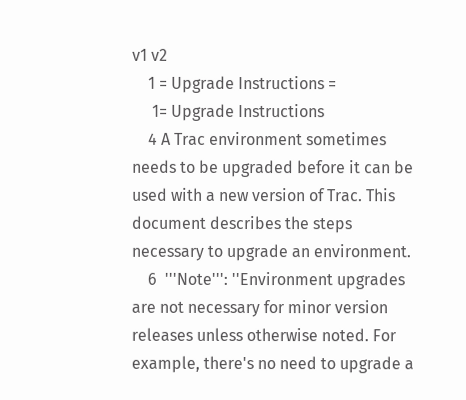v1 v2
    1 = Upgrade Instructions =
     1= Upgrade Instructions
    4 A Trac environment sometimes needs to be upgraded before it can be used with a new version of Trac. This document describes the steps necessary to upgrade an environment.
    6  '''Note''': ''Environment upgrades are not necessary for minor version releases unless otherwise noted. For example, there's no need to upgrade a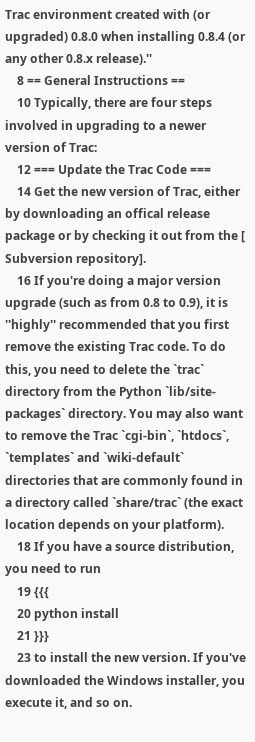Trac environment created with (or upgraded) 0.8.0 when installing 0.8.4 (or any other 0.8.x release).''
    8 == General Instructions ==
    10 Typically, there are four steps involved in upgrading to a newer version of Trac:
    12 === Update the Trac Code ===
    14 Get the new version of Trac, either by downloading an offical release package or by checking it out from the [ Subversion repository].
    16 If you're doing a major version upgrade (such as from 0.8 to 0.9), it is ''highly'' recommended that you first remove the existing Trac code. To do this, you need to delete the `trac` directory from the Python `lib/site-packages` directory. You may also want to remove the Trac `cgi-bin`, `htdocs`, `templates` and `wiki-default` directories that are commonly found in a directory called `share/trac` (the exact location depends on your platform).
    18 If you have a source distribution, you need to run
    19 {{{
    20 python install
    21 }}}
    23 to install the new version. If you've downloaded the Windows installer, you execute it, and so on.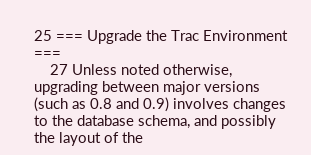25 === Upgrade the Trac Environment ===
    27 Unless noted otherwise, upgrading between major versions (such as 0.8 and 0.9) involves changes to the database schema, and possibly the layout of the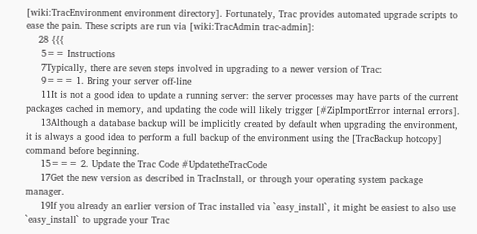[wiki:TracEnvironment environment directory]. Fortunately, Trac provides automated upgrade scripts to ease the pain. These scripts are run via [wiki:TracAdmin trac-admin]:
    28 {{{
     5== Instructions
     7Typically, there are seven steps involved in upgrading to a newer version of Trac:
     9=== 1. Bring your server off-line
     11It is not a good idea to update a running server: the server processes may have parts of the current packages cached in memory, and updating the code will likely trigger [#ZipImportError internal errors].
     13Although a database backup will be implicitly created by default when upgrading the environment, it is always a good idea to perform a full backup of the environment using the [TracBackup hotcopy] command before beginning.
     15=== 2. Update the Trac Code #UpdatetheTracCode
     17Get the new version as described in TracInstall, or through your operating system package manager.
     19If you already an earlier version of Trac installed via `easy_install`, it might be easiest to also use `easy_install` to upgrade your Trac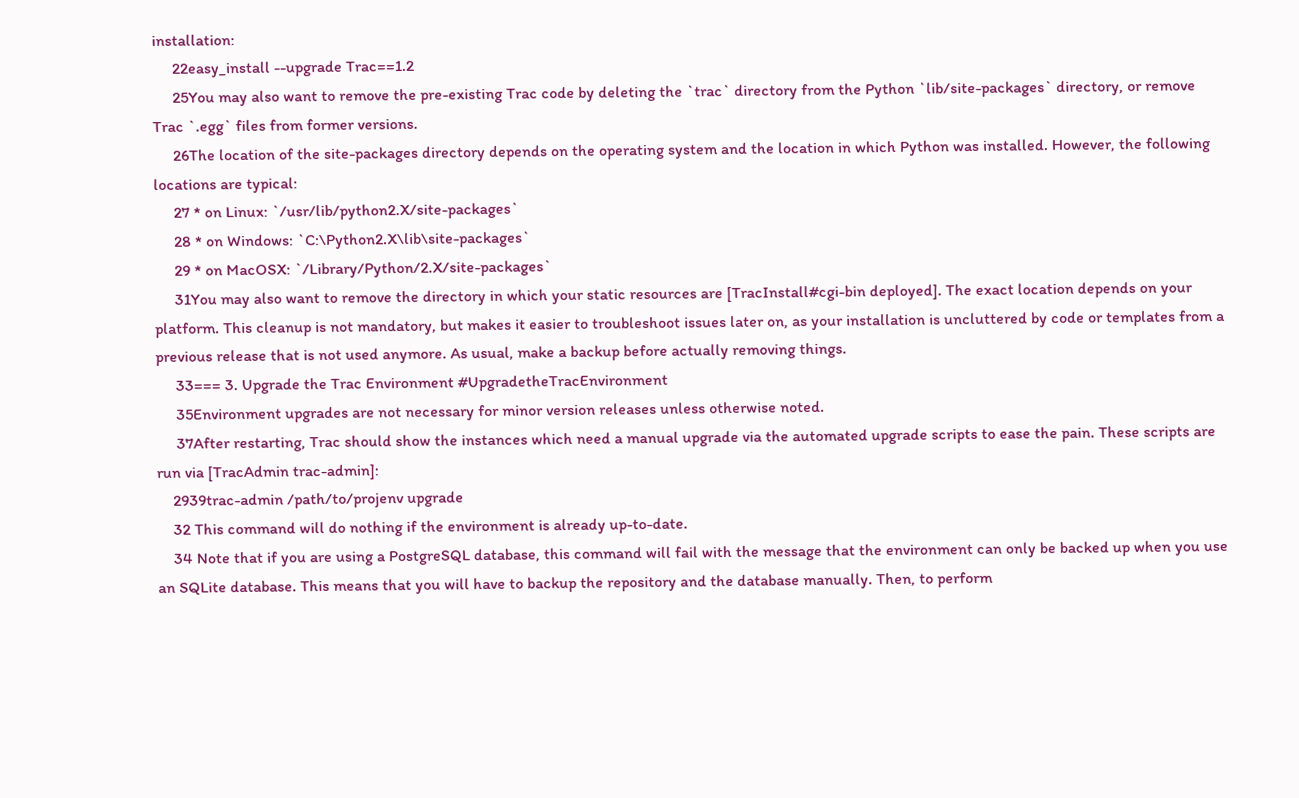installation:
     22easy_install --upgrade Trac==1.2
     25You may also want to remove the pre-existing Trac code by deleting the `trac` directory from the Python `lib/site-packages` directory, or remove Trac `.egg` files from former versions.
     26The location of the site-packages directory depends on the operating system and the location in which Python was installed. However, the following locations are typical:
     27 * on Linux: `/usr/lib/python2.X/site-packages`
     28 * on Windows: `C:\Python2.X\lib\site-packages`
     29 * on MacOSX: `/Library/Python/2.X/site-packages`
     31You may also want to remove the directory in which your static resources are [TracInstall#cgi-bin deployed]. The exact location depends on your platform. This cleanup is not mandatory, but makes it easier to troubleshoot issues later on, as your installation is uncluttered by code or templates from a previous release that is not used anymore. As usual, make a backup before actually removing things.
     33=== 3. Upgrade the Trac Environment #UpgradetheTracEnvironment
     35Environment upgrades are not necessary for minor version releases unless otherwise noted.
     37After restarting, Trac should show the instances which need a manual upgrade via the automated upgrade scripts to ease the pain. These scripts are run via [TracAdmin trac-admin]:
    2939trac-admin /path/to/projenv upgrade
    32 This command will do nothing if the environment is already up-to-date.
    34 Note that if you are using a PostgreSQL database, this command will fail with the message that the environment can only be backed up when you use an SQLite database. This means that you will have to backup the repository and the database manually. Then, to perform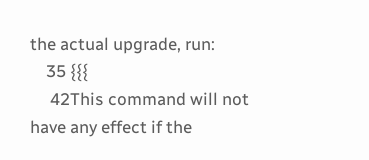the actual upgrade, run:
    35 {{{
     42This command will not have any effect if the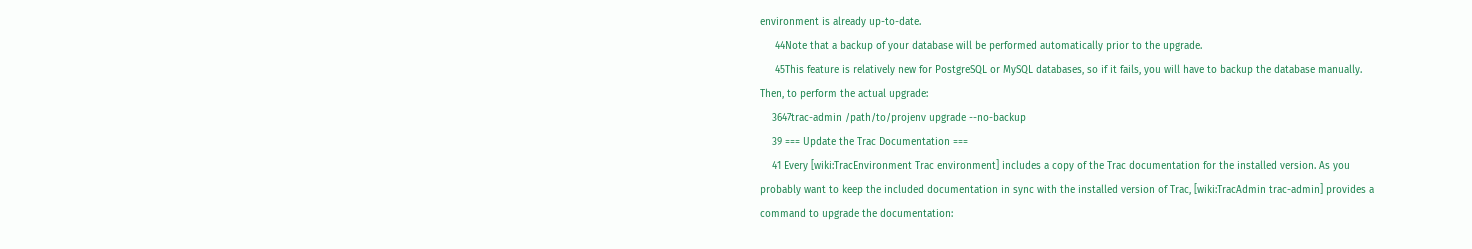environment is already up-to-date.
     44Note that a backup of your database will be performed automatically prior to the upgrade.
     45This feature is relatively new for PostgreSQL or MySQL databases, so if it fails, you will have to backup the database manually. Then, to perform the actual upgrade:
    3647trac-admin /path/to/projenv upgrade --no-backup
    39 === Update the Trac Documentation ===
    41 Every [wiki:TracEnvironment Trac environment] includes a copy of the Trac documentation for the installed version. As you probably want to keep the included documentation in sync with the installed version of Trac, [wiki:TracAdmin trac-admin] provides a command to upgrade the documentation: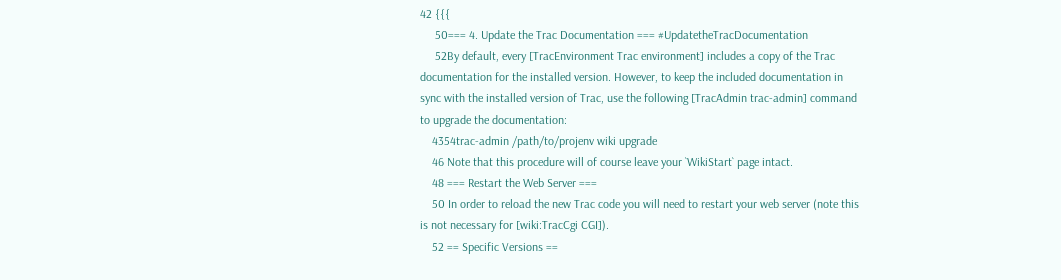42 {{{
     50=== 4. Update the Trac Documentation === #UpdatetheTracDocumentation
     52By default, every [TracEnvironment Trac environment] includes a copy of the Trac documentation for the installed version. However, to keep the included documentation in sync with the installed version of Trac, use the following [TracAdmin trac-admin] command to upgrade the documentation:
    4354trac-admin /path/to/projenv wiki upgrade
    46 Note that this procedure will of course leave your `WikiStart` page intact.
    48 === Restart the Web Server ===
    50 In order to reload the new Trac code you will need to restart your web server (note this is not necessary for [wiki:TracCgi CGI]).
    52 == Specific Versions ==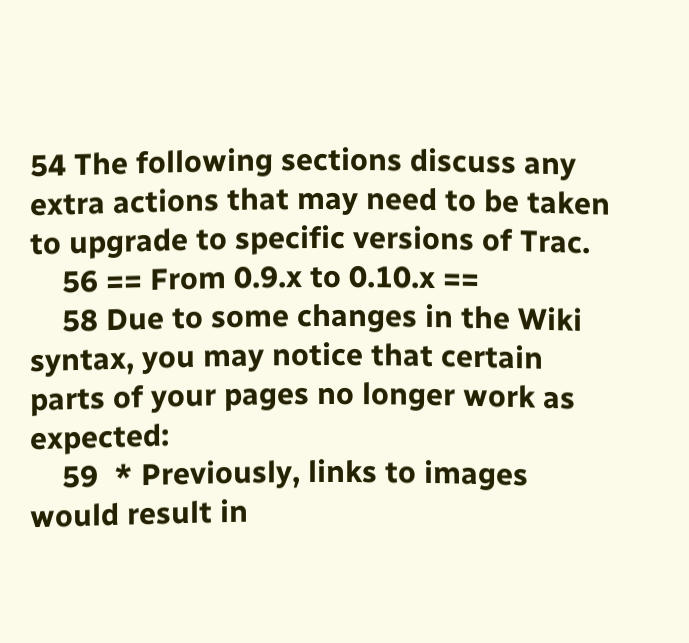54 The following sections discuss any extra actions that may need to be taken to upgrade to specific versions of Trac.
    56 == From 0.9.x to 0.10.x ==
    58 Due to some changes in the Wiki syntax, you may notice that certain parts of your pages no longer work as expected:
    59  * Previously, links to images would result in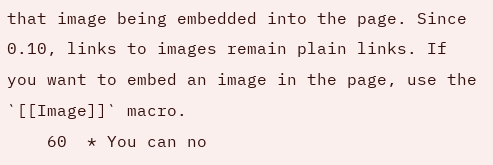that image being embedded into the page. Since 0.10, links to images remain plain links. If you want to embed an image in the page, use the `[[Image]]` macro.
    60  * You can no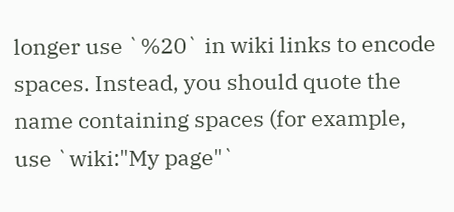longer use `%20` in wiki links to encode spaces. Instead, you should quote the name containing spaces (for example, use `wiki:"My page"`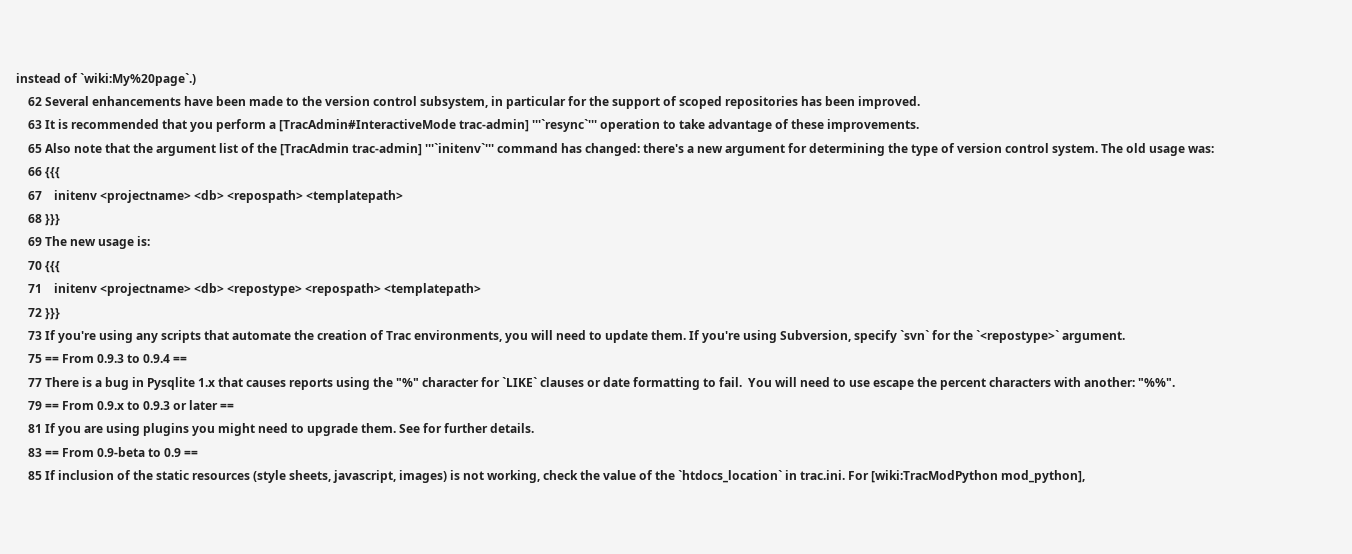instead of `wiki:My%20page`.)
    62 Several enhancements have been made to the version control subsystem, in particular for the support of scoped repositories has been improved.
    63 It is recommended that you perform a [TracAdmin#InteractiveMode trac-admin] '''`resync`''' operation to take advantage of these improvements.
    65 Also note that the argument list of the [TracAdmin trac-admin] '''`initenv`''' command has changed: there's a new argument for determining the type of version control system. The old usage was:
    66 {{{
    67    initenv <projectname> <db> <repospath> <templatepath>
    68 }}}
    69 The new usage is:
    70 {{{
    71    initenv <projectname> <db> <repostype> <repospath> <templatepath>
    72 }}}
    73 If you're using any scripts that automate the creation of Trac environments, you will need to update them. If you're using Subversion, specify `svn` for the `<repostype>` argument.
    75 == From 0.9.3 to 0.9.4 ==
    77 There is a bug in Pysqlite 1.x that causes reports using the "%" character for `LIKE` clauses or date formatting to fail.  You will need to use escape the percent characters with another: "%%".
    79 == From 0.9.x to 0.9.3 or later ==
    81 If you are using plugins you might need to upgrade them. See for further details.
    83 == From 0.9-beta to 0.9 ==
    85 If inclusion of the static resources (style sheets, javascript, images) is not working, check the value of the `htdocs_location` in trac.ini. For [wiki:TracModPython mod_python],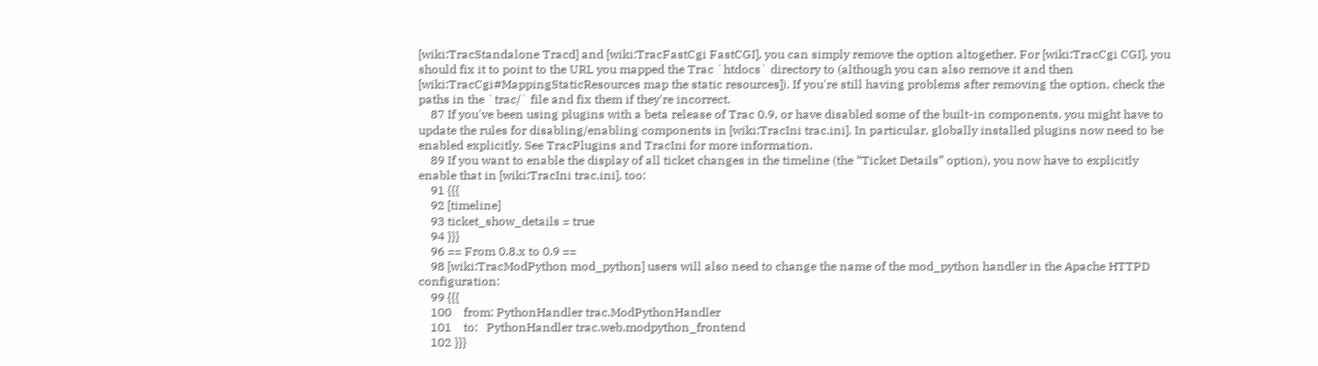[wiki:TracStandalone Tracd] and [wiki:TracFastCgi FastCGI], you can simply remove the option altogether. For [wiki:TracCgi CGI], you should fix it to point to the URL you mapped the Trac `htdocs` directory to (although you can also remove it and then [wiki:TracCgi#MappingStaticResources map the static resources]). If you're still having problems after removing the option, check the paths in the `trac/` file and fix them if they're incorrect.
    87 If you've been using plugins with a beta release of Trac 0.9, or have disabled some of the built-in components, you might have to update the rules for disabling/enabling components in [wiki:TracIni trac.ini]. In particular, globally installed plugins now need to be enabled explicitly. See TracPlugins and TracIni for more information.
    89 If you want to enable the display of all ticket changes in the timeline (the “Ticket Details” option), you now have to explicitly enable that in [wiki:TracIni trac.ini], too:
    91 {{{
    92 [timeline]
    93 ticket_show_details = true
    94 }}}
    96 == From 0.8.x to 0.9 ==
    98 [wiki:TracModPython mod_python] users will also need to change the name of the mod_python handler in the Apache HTTPD configuration:
    99 {{{
    100    from: PythonHandler trac.ModPythonHandler
    101    to:   PythonHandler trac.web.modpython_frontend
    102 }}}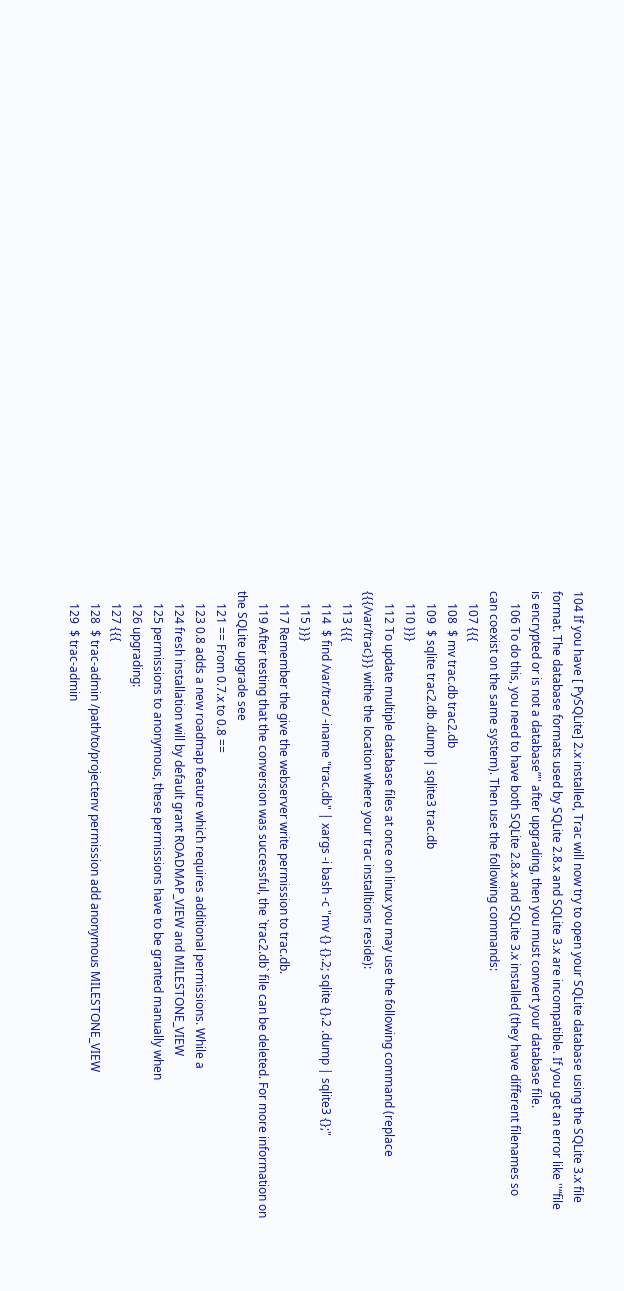104 If you have [ PySQLite] 2.x installed, Trac will now try to open your SQLite database using the SQLite 3.x file format. The database formats used by SQLite 2.8.x and SQLite 3.x are incompatible. If you get an error like ''“file is encrypted or is not a database”'' after upgrading, then you must convert your database file.
    106 To do this, you need to have both SQLite 2.8.x and SQLite 3.x installed (they have different filenames so can coexist on the same system). Then use the following commands:
    107 {{{
    108  $ mv trac.db trac2.db
    109  $ sqlite trac2.db .dump | sqlite3 trac.db
    110 }}}
    112 To update multiple database files at once on linux you may use the following command (replace {{{/var/trac}}} withe the location where your trac installtions reside):
    113 {{{
    114  $ find /var/trac/ -iname "trac.db" | xargs -i bash -c "mv {} {}.2; sqlite {}.2 .dump | sqlite3 {};"
    115 }}}
    117 Remember the give the webserver write permission to trac.db.
    119 After testing that the conversion was successful, the `trac2.db` file can be deleted. For more information on the SQLite upgrade see
    121 == From 0.7.x to 0.8 ==
    123 0.8 adds a new roadmap feature which requires additional permissions. While a
    124 fresh installation will by default grant ROADMAP_VIEW and MILESTONE_VIEW
    125 permissions to anonymous, these permissions have to be granted manually when
    126 upgrading:
    127 {{{
    128  $ trac-admin /path/to/projectenv permission add anonymous MILESTONE_VIEW
    129  $ trac-admin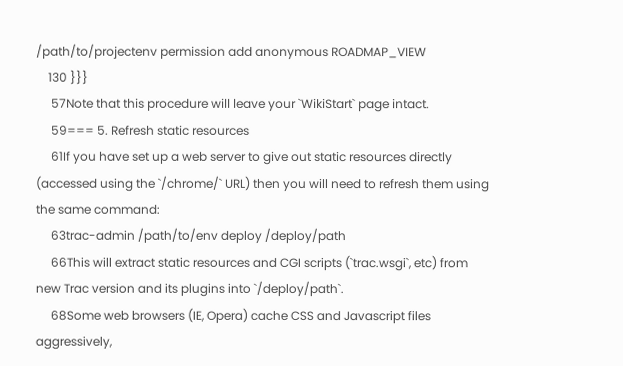/path/to/projectenv permission add anonymous ROADMAP_VIEW
    130 }}}
     57Note that this procedure will leave your `WikiStart` page intact.
     59=== 5. Refresh static resources
     61If you have set up a web server to give out static resources directly (accessed using the `/chrome/` URL) then you will need to refresh them using the same command:
     63trac-admin /path/to/env deploy /deploy/path
     66This will extract static resources and CGI scripts (`trac.wsgi`, etc) from new Trac version and its plugins into `/deploy/path`.
     68Some web browsers (IE, Opera) cache CSS and Javascript files aggressively,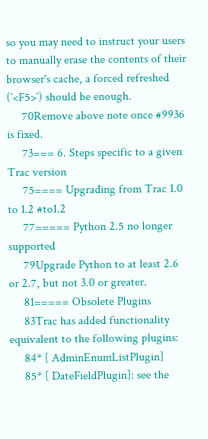so you may need to instruct your users to manually erase the contents of their browser's cache, a forced refreshed (`<F5>`) should be enough.
     70Remove above note once #9936 is fixed.
     73=== 6. Steps specific to a given Trac version
     75==== Upgrading from Trac 1.0 to 1.2 #to1.2
     77===== Python 2.5 no longer supported
     79Upgrade Python to at least 2.6 or 2.7, but not 3.0 or greater.
     81===== Obsolete Plugins
     83Trac has added functionality equivalent to the following plugins:
     84* [ AdminEnumListPlugin]
     85* [ DateFieldPlugin]: see the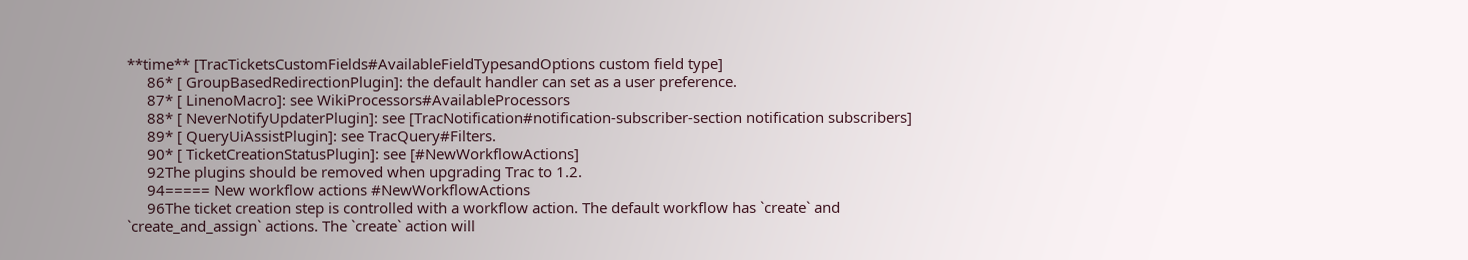**time** [TracTicketsCustomFields#AvailableFieldTypesandOptions custom field type]
     86* [ GroupBasedRedirectionPlugin]: the default handler can set as a user preference.
     87* [ LinenoMacro]: see WikiProcessors#AvailableProcessors
     88* [ NeverNotifyUpdaterPlugin]: see [TracNotification#notification-subscriber-section notification subscribers]
     89* [ QueryUiAssistPlugin]: see TracQuery#Filters.
     90* [ TicketCreationStatusPlugin]: see [#NewWorkflowActions]
     92The plugins should be removed when upgrading Trac to 1.2.
     94===== New workflow actions #NewWorkflowActions
     96The ticket creation step is controlled with a workflow action. The default workflow has `create` and `create_and_assign` actions. The `create` action will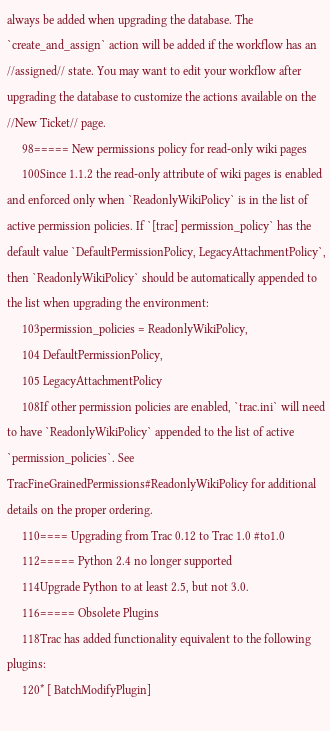always be added when upgrading the database. The `create_and_assign` action will be added if the workflow has an //assigned// state. You may want to edit your workflow after upgrading the database to customize the actions available on the //New Ticket// page.
     98===== New permissions policy for read-only wiki pages
     100Since 1.1.2 the read-only attribute of wiki pages is enabled and enforced only when `ReadonlyWikiPolicy` is in the list of active permission policies. If `[trac] permission_policy` has the default value `DefaultPermissionPolicy, LegacyAttachmentPolicy`, then `ReadonlyWikiPolicy` should be automatically appended to the list when upgrading the environment:
     103permission_policies = ReadonlyWikiPolicy,
     104 DefaultPermissionPolicy,
     105 LegacyAttachmentPolicy
     108If other permission policies are enabled, `trac.ini` will need to have `ReadonlyWikiPolicy` appended to the list of active `permission_policies`. See TracFineGrainedPermissions#ReadonlyWikiPolicy for additional details on the proper ordering.
     110==== Upgrading from Trac 0.12 to Trac 1.0 #to1.0
     112===== Python 2.4 no longer supported
     114Upgrade Python to at least 2.5, but not 3.0.
     116===== Obsolete Plugins
     118Trac has added functionality equivalent to the following plugins:
     120* [ BatchModifyPlugin]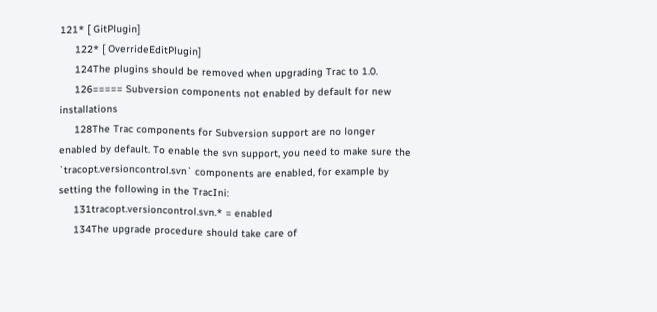121* [ GitPlugin]
     122* [ OverrideEditPlugin]
     124The plugins should be removed when upgrading Trac to 1.0.
     126===== Subversion components not enabled by default for new installations
     128The Trac components for Subversion support are no longer enabled by default. To enable the svn support, you need to make sure the `tracopt.versioncontrol.svn` components are enabled, for example by setting the following in the TracIni:
     131tracopt.versioncontrol.svn.* = enabled
     134The upgrade procedure should take care of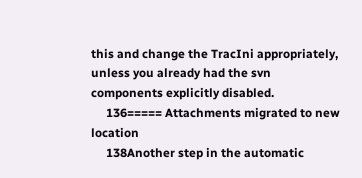this and change the TracIni appropriately, unless you already had the svn components explicitly disabled.
     136===== Attachments migrated to new location
     138Another step in the automatic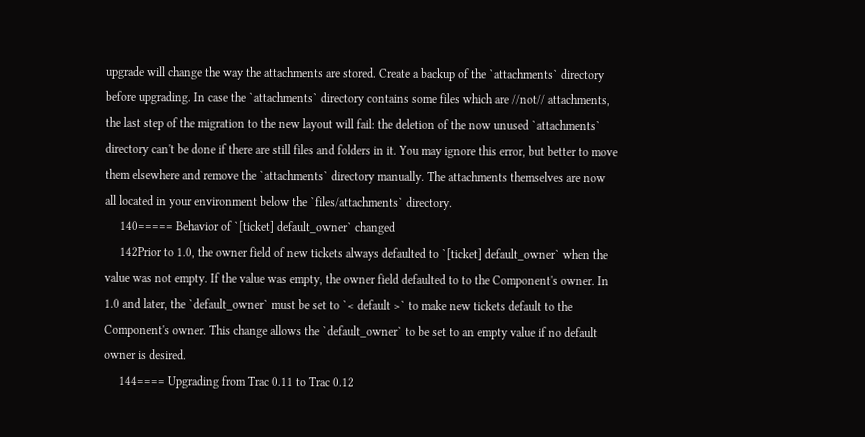upgrade will change the way the attachments are stored. Create a backup of the `attachments` directory before upgrading. In case the `attachments` directory contains some files which are //not// attachments, the last step of the migration to the new layout will fail: the deletion of the now unused `attachments` directory can't be done if there are still files and folders in it. You may ignore this error, but better to move them elsewhere and remove the `attachments` directory manually. The attachments themselves are now all located in your environment below the `files/attachments` directory.
     140===== Behavior of `[ticket] default_owner` changed
     142Prior to 1.0, the owner field of new tickets always defaulted to `[ticket] default_owner` when the value was not empty. If the value was empty, the owner field defaulted to to the Component's owner. In 1.0 and later, the `default_owner` must be set to `< default >` to make new tickets default to the Component's owner. This change allows the `default_owner` to be set to an empty value if no default owner is desired.
     144==== Upgrading from Trac 0.11 to Trac 0.12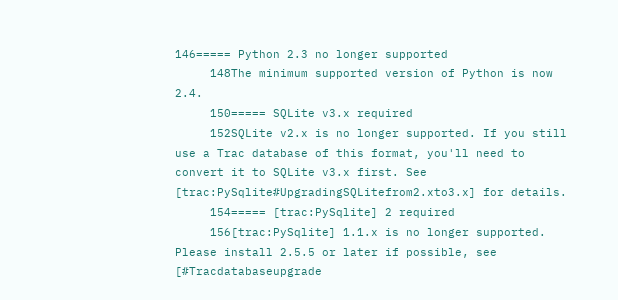146===== Python 2.3 no longer supported
     148The minimum supported version of Python is now 2.4.
     150===== SQLite v3.x required
     152SQLite v2.x is no longer supported. If you still use a Trac database of this format, you'll need to convert it to SQLite v3.x first. See [trac:PySqlite#UpgradingSQLitefrom2.xto3.x] for details.
     154===== [trac:PySqlite] 2 required
     156[trac:PySqlite] 1.1.x is no longer supported. Please install 2.5.5 or later if possible, see [#Tracdatabaseupgrade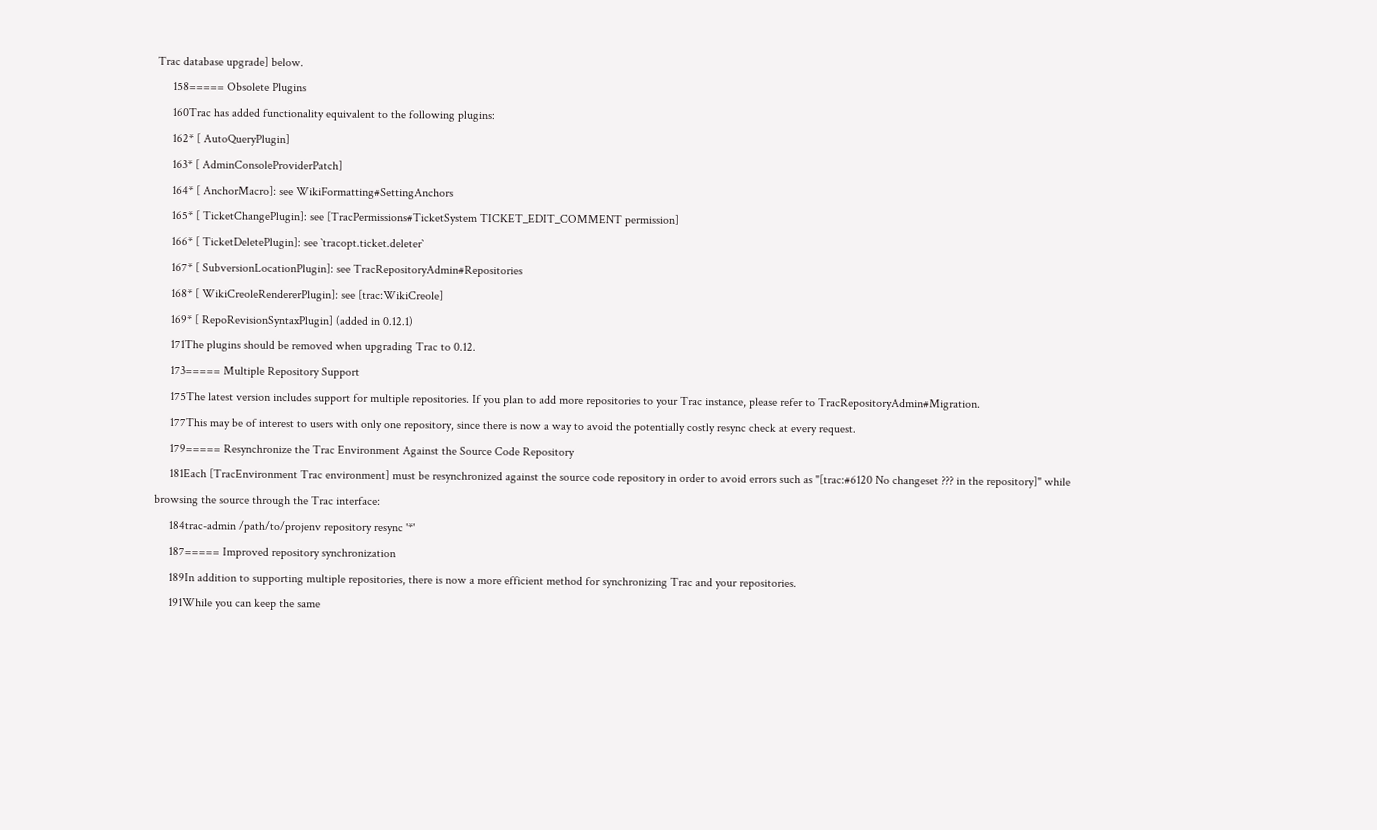Trac database upgrade] below.
     158===== Obsolete Plugins
     160Trac has added functionality equivalent to the following plugins:
     162* [ AutoQueryPlugin]
     163* [ AdminConsoleProviderPatch]
     164* [ AnchorMacro]: see WikiFormatting#SettingAnchors
     165* [ TicketChangePlugin]: see [TracPermissions#TicketSystem TICKET_EDIT_COMMENT permission]
     166* [ TicketDeletePlugin]: see `tracopt.ticket.deleter`
     167* [ SubversionLocationPlugin]: see TracRepositoryAdmin#Repositories
     168* [ WikiCreoleRendererPlugin]: see [trac:WikiCreole]
     169* [ RepoRevisionSyntaxPlugin] (added in 0.12.1)
     171The plugins should be removed when upgrading Trac to 0.12.
     173===== Multiple Repository Support
     175The latest version includes support for multiple repositories. If you plan to add more repositories to your Trac instance, please refer to TracRepositoryAdmin#Migration.
     177This may be of interest to users with only one repository, since there is now a way to avoid the potentially costly resync check at every request.
     179===== Resynchronize the Trac Environment Against the Source Code Repository
     181Each [TracEnvironment Trac environment] must be resynchronized against the source code repository in order to avoid errors such as "[trac:#6120 No changeset ??? in the repository]" while browsing the source through the Trac interface:
     184trac-admin /path/to/projenv repository resync '*'
     187===== Improved repository synchronization
     189In addition to supporting multiple repositories, there is now a more efficient method for synchronizing Trac and your repositories.
     191While you can keep the same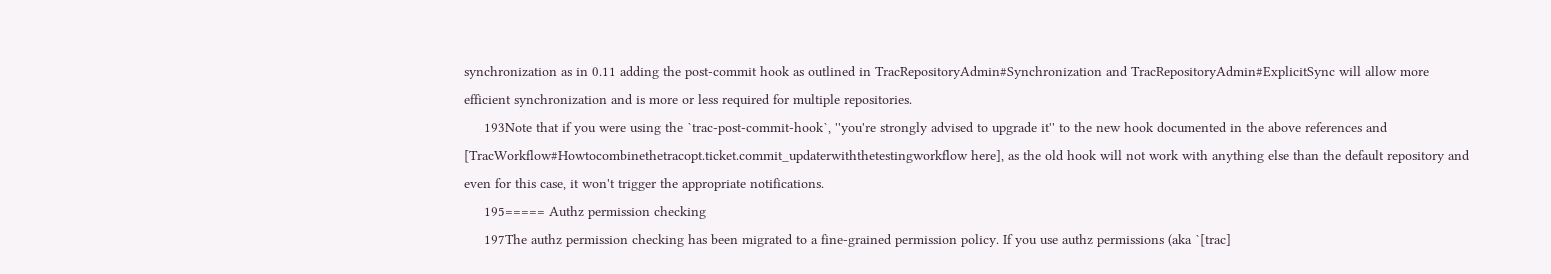synchronization as in 0.11 adding the post-commit hook as outlined in TracRepositoryAdmin#Synchronization and TracRepositoryAdmin#ExplicitSync will allow more efficient synchronization and is more or less required for multiple repositories.
     193Note that if you were using the `trac-post-commit-hook`, ''you're strongly advised to upgrade it'' to the new hook documented in the above references and [TracWorkflow#Howtocombinethetracopt.ticket.commit_updaterwiththetestingworkflow here], as the old hook will not work with anything else than the default repository and even for this case, it won't trigger the appropriate notifications.
     195===== Authz permission checking
     197The authz permission checking has been migrated to a fine-grained permission policy. If you use authz permissions (aka `[trac]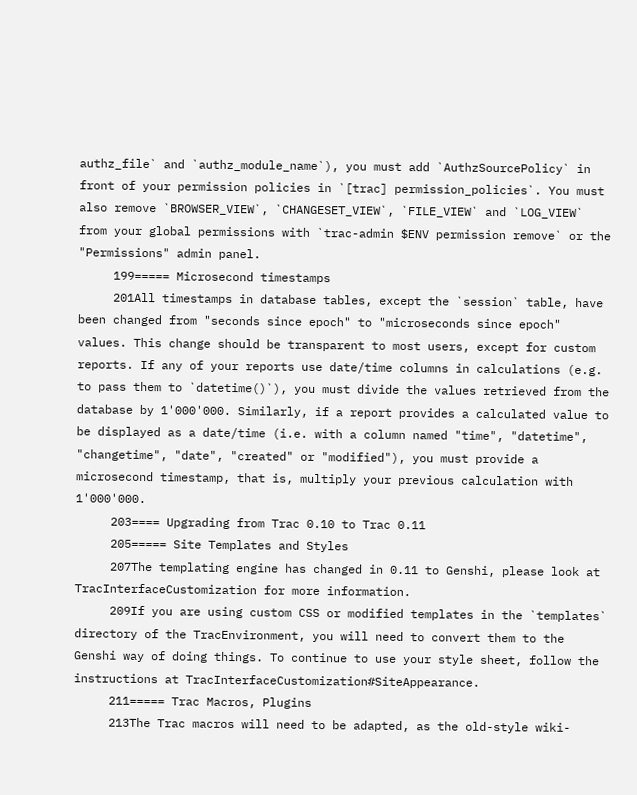authz_file` and `authz_module_name`), you must add `AuthzSourcePolicy` in front of your permission policies in `[trac] permission_policies`. You must also remove `BROWSER_VIEW`, `CHANGESET_VIEW`, `FILE_VIEW` and `LOG_VIEW` from your global permissions with `trac-admin $ENV permission remove` or the "Permissions" admin panel.
     199===== Microsecond timestamps
     201All timestamps in database tables, except the `session` table, have been changed from "seconds since epoch" to "microseconds since epoch" values. This change should be transparent to most users, except for custom reports. If any of your reports use date/time columns in calculations (e.g. to pass them to `datetime()`), you must divide the values retrieved from the database by 1'000'000. Similarly, if a report provides a calculated value to be displayed as a date/time (i.e. with a column named "time", "datetime", "changetime", "date", "created" or "modified"), you must provide a microsecond timestamp, that is, multiply your previous calculation with 1'000'000.
     203==== Upgrading from Trac 0.10 to Trac 0.11
     205===== Site Templates and Styles
     207The templating engine has changed in 0.11 to Genshi, please look at TracInterfaceCustomization for more information.
     209If you are using custom CSS or modified templates in the `templates` directory of the TracEnvironment, you will need to convert them to the Genshi way of doing things. To continue to use your style sheet, follow the instructions at TracInterfaceCustomization#SiteAppearance.
     211===== Trac Macros, Plugins
     213The Trac macros will need to be adapted, as the old-style wiki-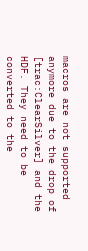macros are not supported anymore due to the drop of [trac:ClearSilver] and the HDF. They need to be converted to the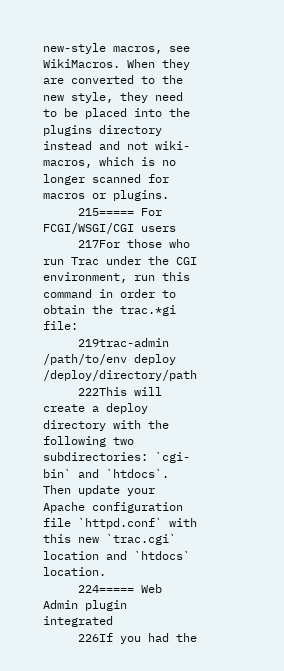new-style macros, see WikiMacros. When they are converted to the new style, they need to be placed into the plugins directory instead and not wiki-macros, which is no longer scanned for macros or plugins.
     215===== For FCGI/WSGI/CGI users
     217For those who run Trac under the CGI environment, run this command in order to obtain the trac.*gi file:
     219trac-admin /path/to/env deploy /deploy/directory/path
     222This will create a deploy directory with the following two subdirectories: `cgi-bin` and `htdocs`. Then update your Apache configuration file `httpd.conf` with this new `trac.cgi` location and `htdocs` location.
     224===== Web Admin plugin integrated
     226If you had the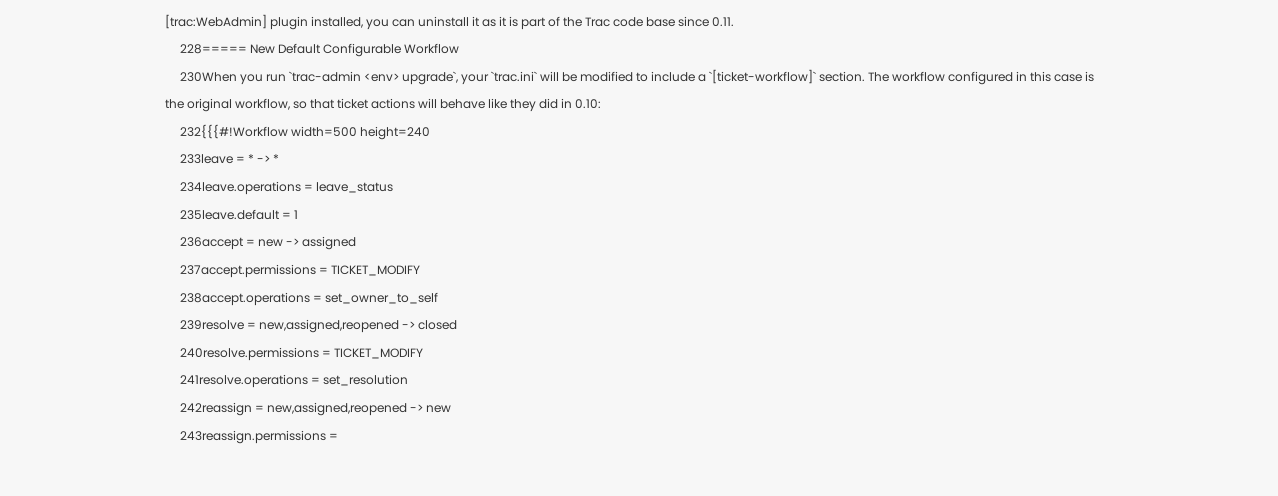[trac:WebAdmin] plugin installed, you can uninstall it as it is part of the Trac code base since 0.11.
     228===== New Default Configurable Workflow
     230When you run `trac-admin <env> upgrade`, your `trac.ini` will be modified to include a `[ticket-workflow]` section. The workflow configured in this case is the original workflow, so that ticket actions will behave like they did in 0.10:
     232{{{#!Workflow width=500 height=240
     233leave = * -> *
     234leave.operations = leave_status
     235leave.default = 1
     236accept = new -> assigned
     237accept.permissions = TICKET_MODIFY
     238accept.operations = set_owner_to_self
     239resolve = new,assigned,reopened -> closed
     240resolve.permissions = TICKET_MODIFY
     241resolve.operations = set_resolution
     242reassign = new,assigned,reopened -> new
     243reassign.permissions =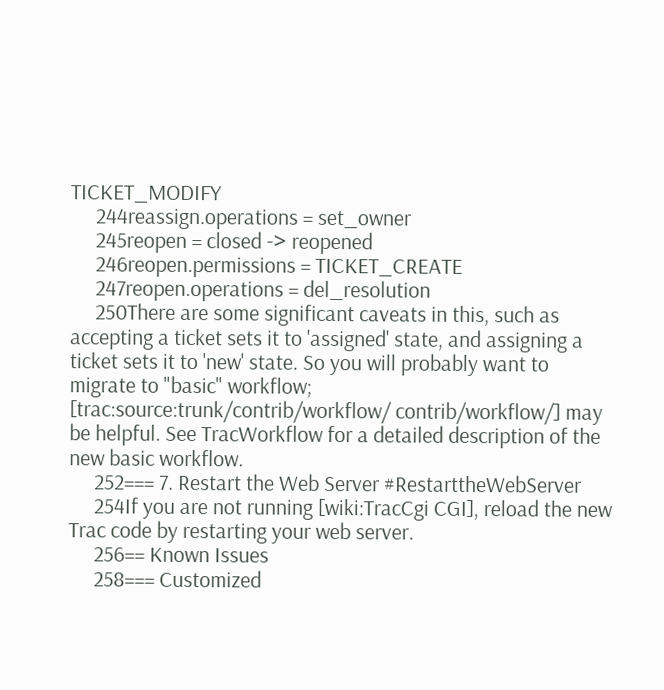TICKET_MODIFY
     244reassign.operations = set_owner
     245reopen = closed -> reopened
     246reopen.permissions = TICKET_CREATE
     247reopen.operations = del_resolution
     250There are some significant caveats in this, such as accepting a ticket sets it to 'assigned' state, and assigning a ticket sets it to 'new' state. So you will probably want to migrate to "basic" workflow; [trac:source:trunk/contrib/workflow/ contrib/workflow/] may be helpful. See TracWorkflow for a detailed description of the new basic workflow.
     252=== 7. Restart the Web Server #RestarttheWebServer
     254If you are not running [wiki:TracCgi CGI], reload the new Trac code by restarting your web server.
     256== Known Issues
     258=== Customized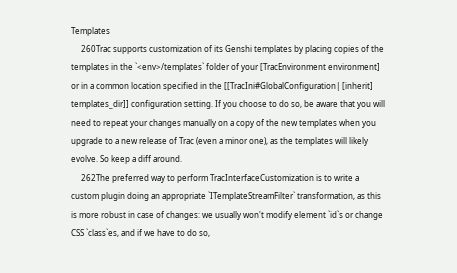Templates
     260Trac supports customization of its Genshi templates by placing copies of the templates in the `<env>/templates` folder of your [TracEnvironment environment] or in a common location specified in the [[TracIni#GlobalConfiguration| [inherit] templates_dir]] configuration setting. If you choose to do so, be aware that you will need to repeat your changes manually on a copy of the new templates when you upgrade to a new release of Trac (even a minor one), as the templates will likely evolve. So keep a diff around.
     262The preferred way to perform TracInterfaceCustomization is to write a custom plugin doing an appropriate `ITemplateStreamFilter` transformation, as this is more robust in case of changes: we usually won't modify element `id`s or change CSS `class`es, and if we have to do so,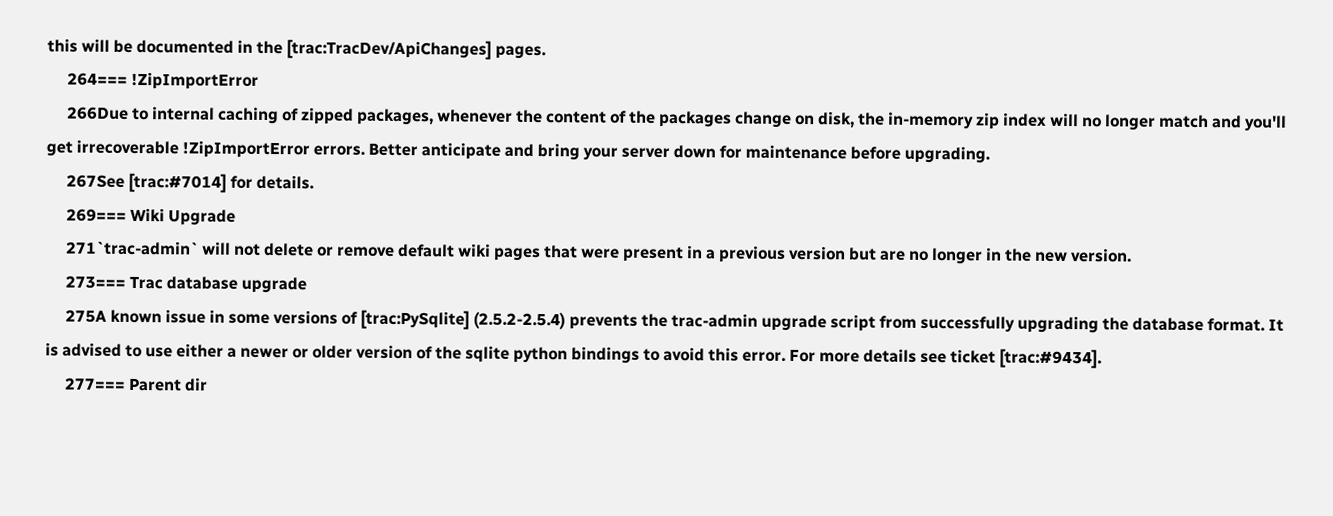this will be documented in the [trac:TracDev/ApiChanges] pages.
     264=== !ZipImportError
     266Due to internal caching of zipped packages, whenever the content of the packages change on disk, the in-memory zip index will no longer match and you'll get irrecoverable !ZipImportError errors. Better anticipate and bring your server down for maintenance before upgrading.
     267See [trac:#7014] for details.
     269=== Wiki Upgrade
     271`trac-admin` will not delete or remove default wiki pages that were present in a previous version but are no longer in the new version.
     273=== Trac database upgrade
     275A known issue in some versions of [trac:PySqlite] (2.5.2-2.5.4) prevents the trac-admin upgrade script from successfully upgrading the database format. It is advised to use either a newer or older version of the sqlite python bindings to avoid this error. For more details see ticket [trac:#9434].
     277=== Parent dir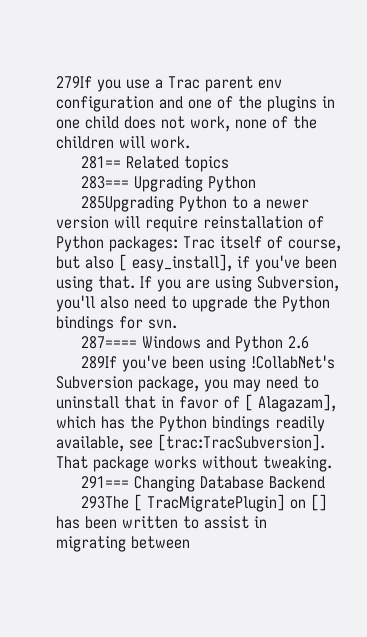279If you use a Trac parent env configuration and one of the plugins in one child does not work, none of the children will work.
     281== Related topics
     283=== Upgrading Python
     285Upgrading Python to a newer version will require reinstallation of Python packages: Trac itself of course, but also [ easy_install], if you've been using that. If you are using Subversion, you'll also need to upgrade the Python bindings for svn.
     287==== Windows and Python 2.6
     289If you've been using !CollabNet's Subversion package, you may need to uninstall that in favor of [ Alagazam], which has the Python bindings readily available, see [trac:TracSubversion]. That package works without tweaking.
     291=== Changing Database Backend
     293The [ TracMigratePlugin] on [] has been written to assist in migrating between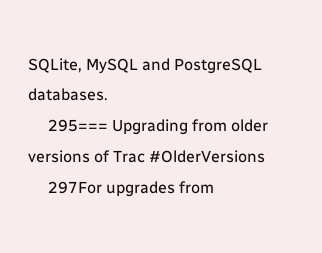SQLite, MySQL and PostgreSQL databases.
     295=== Upgrading from older versions of Trac #OlderVersions
     297For upgrades from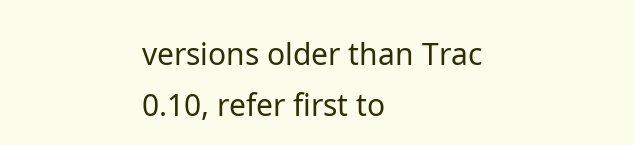versions older than Trac 0.10, refer first to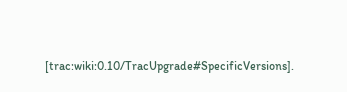[trac:wiki:0.10/TracUpgrade#SpecificVersions].